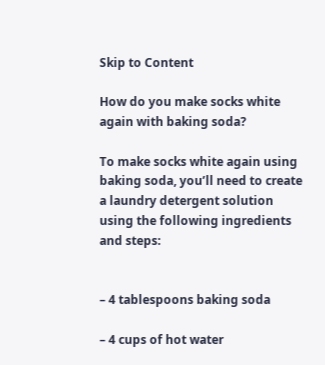Skip to Content

How do you make socks white again with baking soda?

To make socks white again using baking soda, you’ll need to create a laundry detergent solution using the following ingredients and steps:


– 4 tablespoons baking soda

– 4 cups of hot water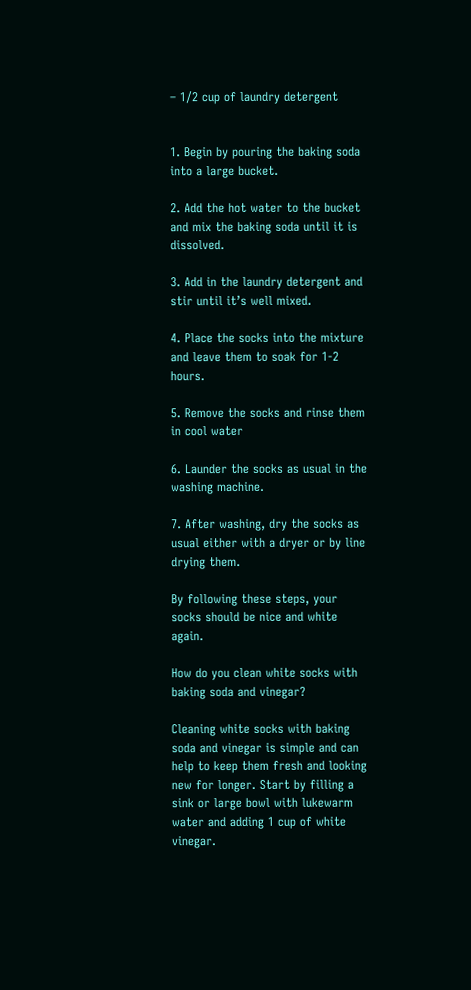– 1/2 cup of laundry detergent


1. Begin by pouring the baking soda into a large bucket.

2. Add the hot water to the bucket and mix the baking soda until it is dissolved.

3. Add in the laundry detergent and stir until it’s well mixed.

4. Place the socks into the mixture and leave them to soak for 1-2 hours.

5. Remove the socks and rinse them in cool water

6. Launder the socks as usual in the washing machine.

7. After washing, dry the socks as usual either with a dryer or by line drying them.

By following these steps, your socks should be nice and white again.

How do you clean white socks with baking soda and vinegar?

Cleaning white socks with baking soda and vinegar is simple and can help to keep them fresh and looking new for longer. Start by filling a sink or large bowl with lukewarm water and adding 1 cup of white vinegar.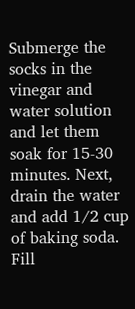Submerge the socks in the vinegar and water solution and let them soak for 15-30 minutes. Next, drain the water and add 1/2 cup of baking soda. Fill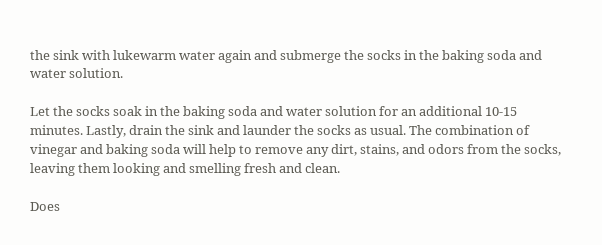the sink with lukewarm water again and submerge the socks in the baking soda and water solution.

Let the socks soak in the baking soda and water solution for an additional 10-15 minutes. Lastly, drain the sink and launder the socks as usual. The combination of vinegar and baking soda will help to remove any dirt, stains, and odors from the socks, leaving them looking and smelling fresh and clean.

Does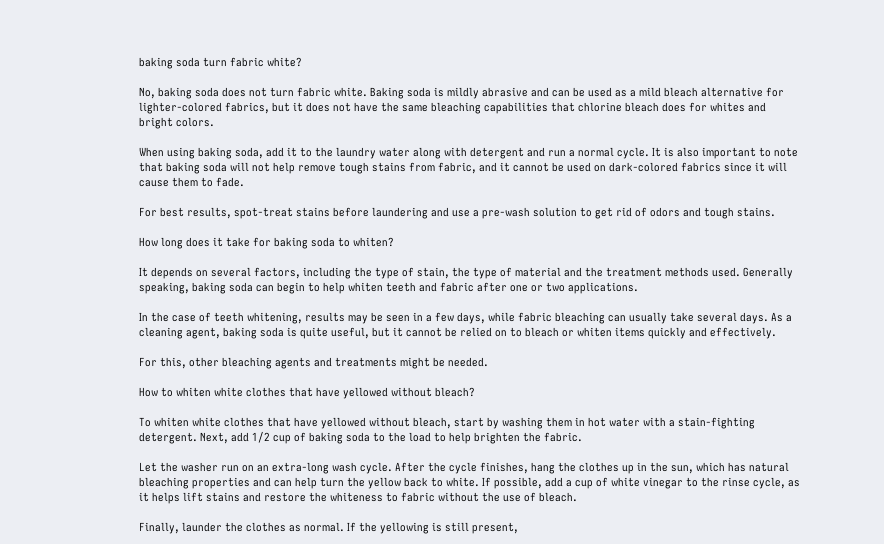baking soda turn fabric white?

No, baking soda does not turn fabric white. Baking soda is mildly abrasive and can be used as a mild bleach alternative for lighter-colored fabrics, but it does not have the same bleaching capabilities that chlorine bleach does for whites and bright colors.

When using baking soda, add it to the laundry water along with detergent and run a normal cycle. It is also important to note that baking soda will not help remove tough stains from fabric, and it cannot be used on dark-colored fabrics since it will cause them to fade.

For best results, spot-treat stains before laundering and use a pre-wash solution to get rid of odors and tough stains.

How long does it take for baking soda to whiten?

It depends on several factors, including the type of stain, the type of material and the treatment methods used. Generally speaking, baking soda can begin to help whiten teeth and fabric after one or two applications.

In the case of teeth whitening, results may be seen in a few days, while fabric bleaching can usually take several days. As a cleaning agent, baking soda is quite useful, but it cannot be relied on to bleach or whiten items quickly and effectively.

For this, other bleaching agents and treatments might be needed.

How to whiten white clothes that have yellowed without bleach?

To whiten white clothes that have yellowed without bleach, start by washing them in hot water with a stain-fighting detergent. Next, add 1/2 cup of baking soda to the load to help brighten the fabric.

Let the washer run on an extra-long wash cycle. After the cycle finishes, hang the clothes up in the sun, which has natural bleaching properties and can help turn the yellow back to white. If possible, add a cup of white vinegar to the rinse cycle, as it helps lift stains and restore the whiteness to fabric without the use of bleach.

Finally, launder the clothes as normal. If the yellowing is still present,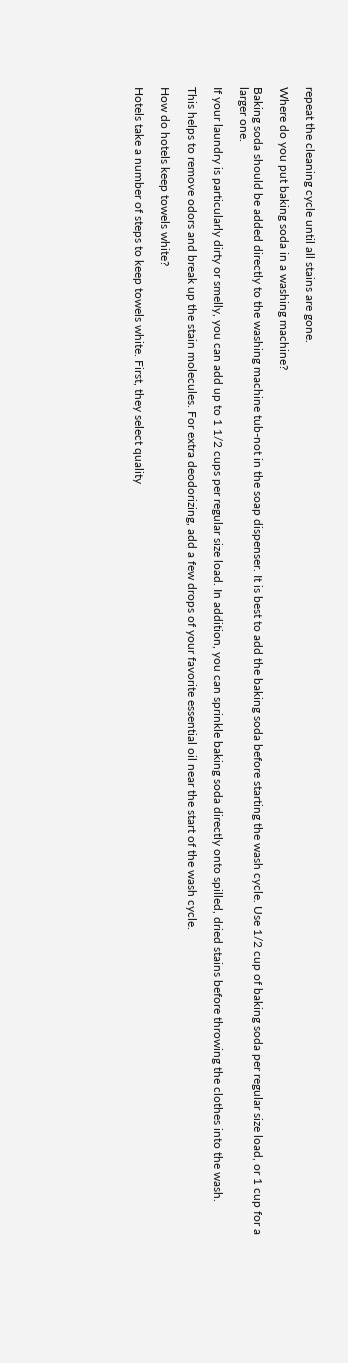repeat the cleaning cycle until all stains are gone.

Where do you put baking soda in a washing machine?

Baking soda should be added directly to the washing machine tub-not in the soap dispenser. It is best to add the baking soda before starting the wash cycle. Use 1/2 cup of baking soda per regular size load, or 1 cup for a larger one.

If your laundry is particularly dirty or smelly, you can add up to 1 1/2 cups per regular size load. In addition, you can sprinkle baking soda directly onto spilled, dried stains before throwing the clothes into the wash.

This helps to remove odors and break up the stain molecules. For extra deodorizing, add a few drops of your favorite essential oil near the start of the wash cycle.

How do hotels keep towels white?

Hotels take a number of steps to keep towels white. First, they select quality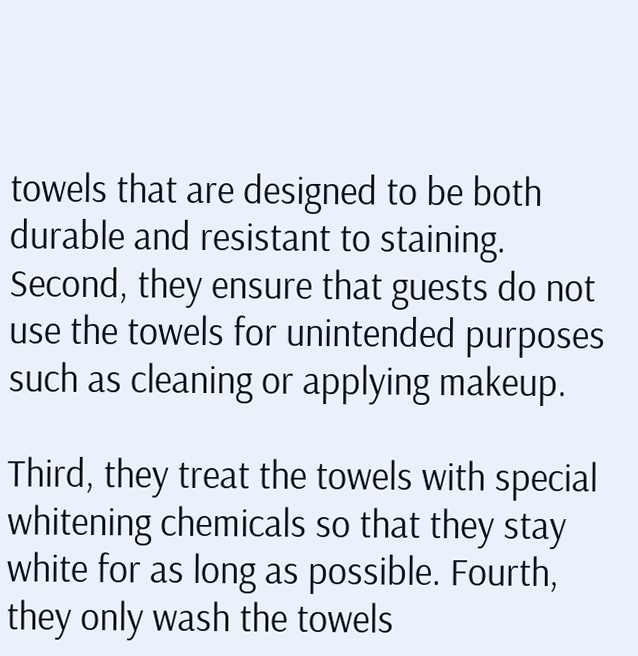towels that are designed to be both durable and resistant to staining. Second, they ensure that guests do not use the towels for unintended purposes such as cleaning or applying makeup.

Third, they treat the towels with special whitening chemicals so that they stay white for as long as possible. Fourth, they only wash the towels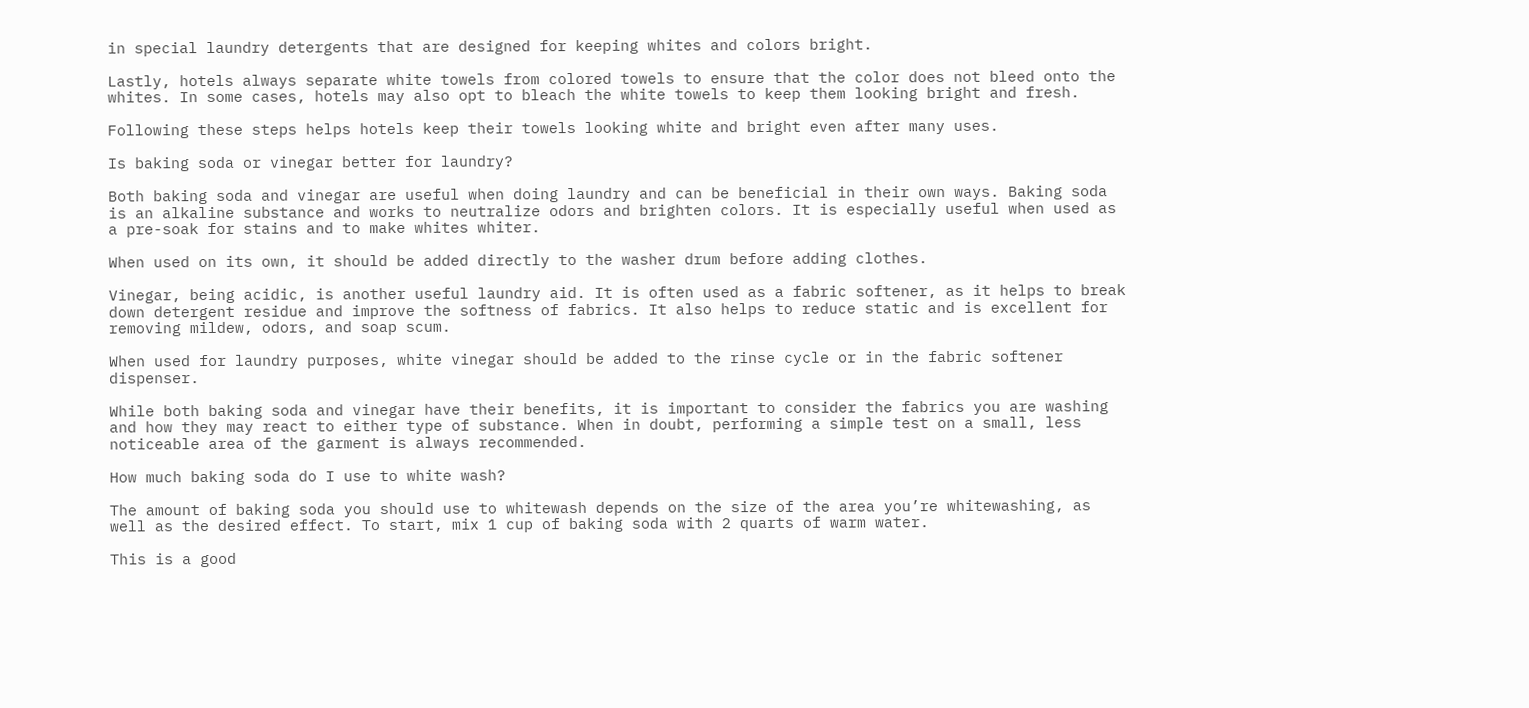in special laundry detergents that are designed for keeping whites and colors bright.

Lastly, hotels always separate white towels from colored towels to ensure that the color does not bleed onto the whites. In some cases, hotels may also opt to bleach the white towels to keep them looking bright and fresh.

Following these steps helps hotels keep their towels looking white and bright even after many uses.

Is baking soda or vinegar better for laundry?

Both baking soda and vinegar are useful when doing laundry and can be beneficial in their own ways. Baking soda is an alkaline substance and works to neutralize odors and brighten colors. It is especially useful when used as a pre-soak for stains and to make whites whiter.

When used on its own, it should be added directly to the washer drum before adding clothes.

Vinegar, being acidic, is another useful laundry aid. It is often used as a fabric softener, as it helps to break down detergent residue and improve the softness of fabrics. It also helps to reduce static and is excellent for removing mildew, odors, and soap scum.

When used for laundry purposes, white vinegar should be added to the rinse cycle or in the fabric softener dispenser.

While both baking soda and vinegar have their benefits, it is important to consider the fabrics you are washing and how they may react to either type of substance. When in doubt, performing a simple test on a small, less noticeable area of the garment is always recommended.

How much baking soda do I use to white wash?

The amount of baking soda you should use to whitewash depends on the size of the area you’re whitewashing, as well as the desired effect. To start, mix 1 cup of baking soda with 2 quarts of warm water.

This is a good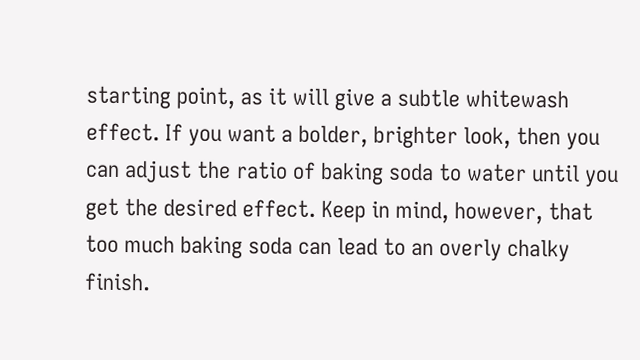starting point, as it will give a subtle whitewash effect. If you want a bolder, brighter look, then you can adjust the ratio of baking soda to water until you get the desired effect. Keep in mind, however, that too much baking soda can lead to an overly chalky finish.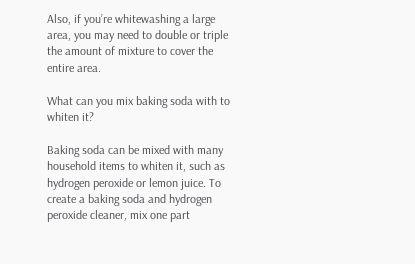Also, if you’re whitewashing a large area, you may need to double or triple the amount of mixture to cover the entire area.

What can you mix baking soda with to whiten it?

Baking soda can be mixed with many household items to whiten it, such as hydrogen peroxide or lemon juice. To create a baking soda and hydrogen peroxide cleaner, mix one part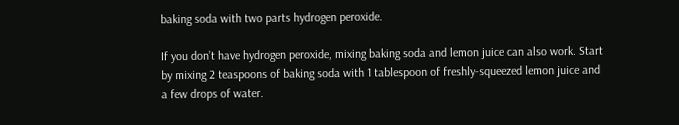baking soda with two parts hydrogen peroxide.

If you don’t have hydrogen peroxide, mixing baking soda and lemon juice can also work. Start by mixing 2 teaspoons of baking soda with 1 tablespoon of freshly-squeezed lemon juice and a few drops of water.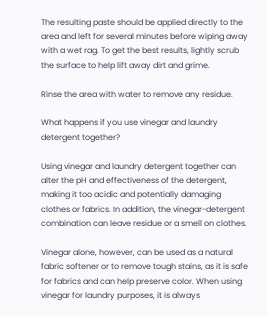The resulting paste should be applied directly to the area and left for several minutes before wiping away with a wet rag. To get the best results, lightly scrub the surface to help lift away dirt and grime.

Rinse the area with water to remove any residue.

What happens if you use vinegar and laundry detergent together?

Using vinegar and laundry detergent together can alter the pH and effectiveness of the detergent, making it too acidic and potentially damaging clothes or fabrics. In addition, the vinegar-detergent combination can leave residue or a smell on clothes.

Vinegar alone, however, can be used as a natural fabric softener or to remove tough stains, as it is safe for fabrics and can help preserve color. When using vinegar for laundry purposes, it is always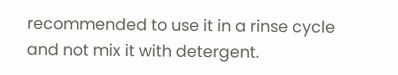recommended to use it in a rinse cycle and not mix it with detergent.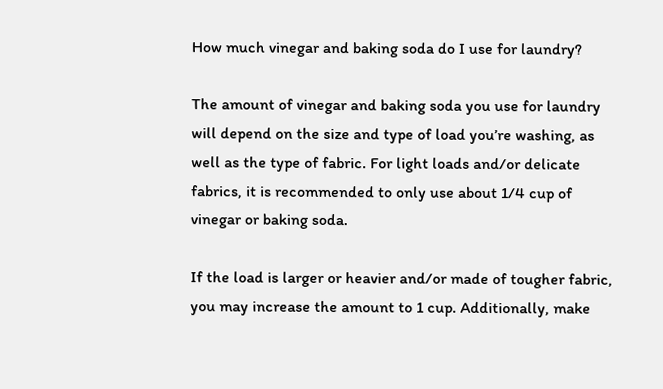How much vinegar and baking soda do I use for laundry?

The amount of vinegar and baking soda you use for laundry will depend on the size and type of load you’re washing, as well as the type of fabric. For light loads and/or delicate fabrics, it is recommended to only use about 1/4 cup of vinegar or baking soda.

If the load is larger or heavier and/or made of tougher fabric, you may increase the amount to 1 cup. Additionally, make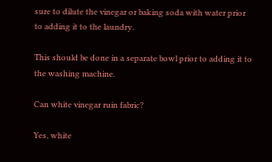sure to dilute the vinegar or baking soda with water prior to adding it to the laundry.

This should be done in a separate bowl prior to adding it to the washing machine.

Can white vinegar ruin fabric?

Yes, white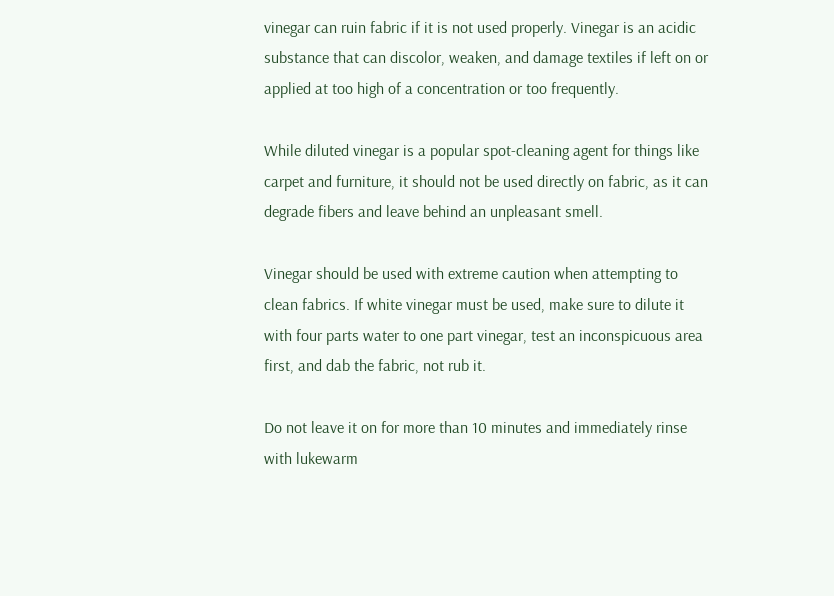vinegar can ruin fabric if it is not used properly. Vinegar is an acidic substance that can discolor, weaken, and damage textiles if left on or applied at too high of a concentration or too frequently.

While diluted vinegar is a popular spot-cleaning agent for things like carpet and furniture, it should not be used directly on fabric, as it can degrade fibers and leave behind an unpleasant smell.

Vinegar should be used with extreme caution when attempting to clean fabrics. If white vinegar must be used, make sure to dilute it with four parts water to one part vinegar, test an inconspicuous area first, and dab the fabric, not rub it.

Do not leave it on for more than 10 minutes and immediately rinse with lukewarm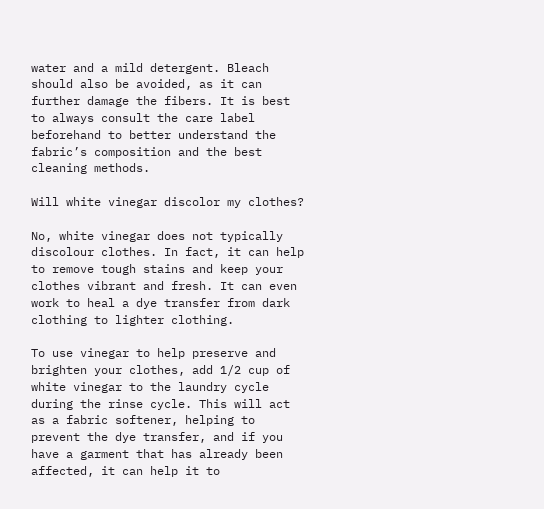water and a mild detergent. Bleach should also be avoided, as it can further damage the fibers. It is best to always consult the care label beforehand to better understand the fabric’s composition and the best cleaning methods.

Will white vinegar discolor my clothes?

No, white vinegar does not typically discolour clothes. In fact, it can help to remove tough stains and keep your clothes vibrant and fresh. It can even work to heal a dye transfer from dark clothing to lighter clothing.

To use vinegar to help preserve and brighten your clothes, add 1/2 cup of white vinegar to the laundry cycle during the rinse cycle. This will act as a fabric softener, helping to prevent the dye transfer, and if you have a garment that has already been affected, it can help it to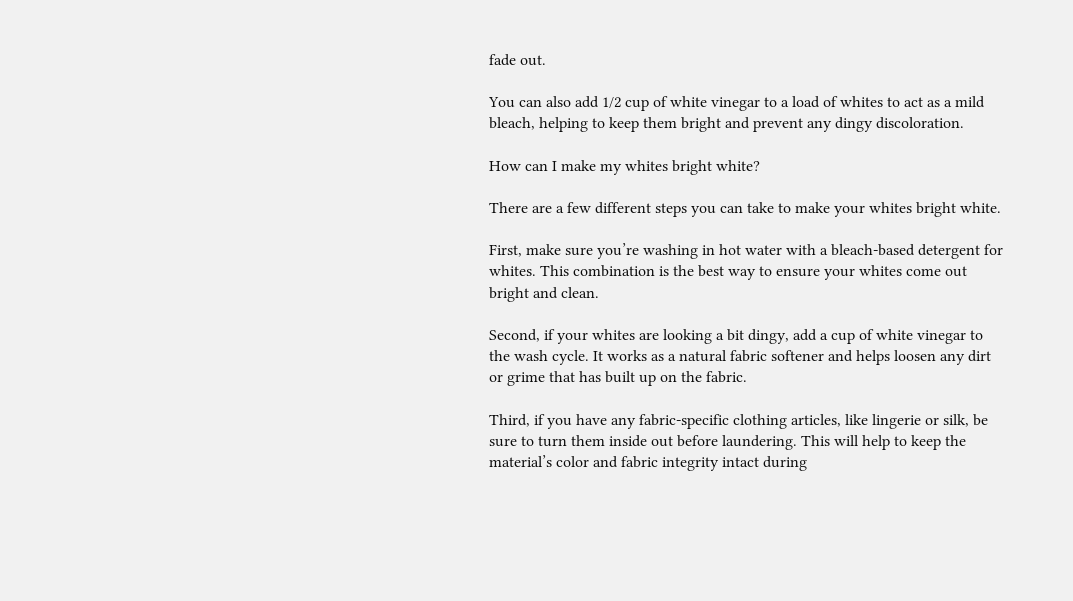fade out.

You can also add 1/2 cup of white vinegar to a load of whites to act as a mild bleach, helping to keep them bright and prevent any dingy discoloration.

How can I make my whites bright white?

There are a few different steps you can take to make your whites bright white.

First, make sure you’re washing in hot water with a bleach-based detergent for whites. This combination is the best way to ensure your whites come out bright and clean.

Second, if your whites are looking a bit dingy, add a cup of white vinegar to the wash cycle. It works as a natural fabric softener and helps loosen any dirt or grime that has built up on the fabric.

Third, if you have any fabric-specific clothing articles, like lingerie or silk, be sure to turn them inside out before laundering. This will help to keep the material’s color and fabric integrity intact during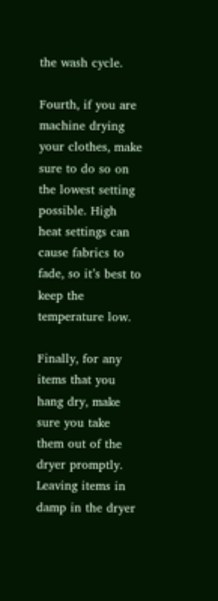the wash cycle.

Fourth, if you are machine drying your clothes, make sure to do so on the lowest setting possible. High heat settings can cause fabrics to fade, so it’s best to keep the temperature low.

Finally, for any items that you hang dry, make sure you take them out of the dryer promptly. Leaving items in damp in the dryer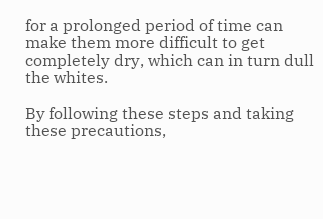for a prolonged period of time can make them more difficult to get completely dry, which can in turn dull the whites.

By following these steps and taking these precautions,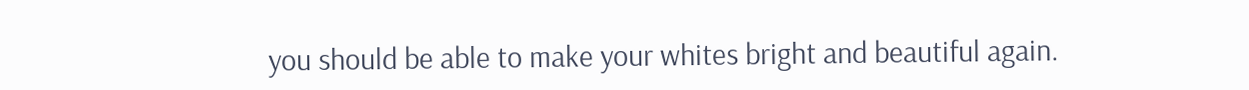you should be able to make your whites bright and beautiful again.